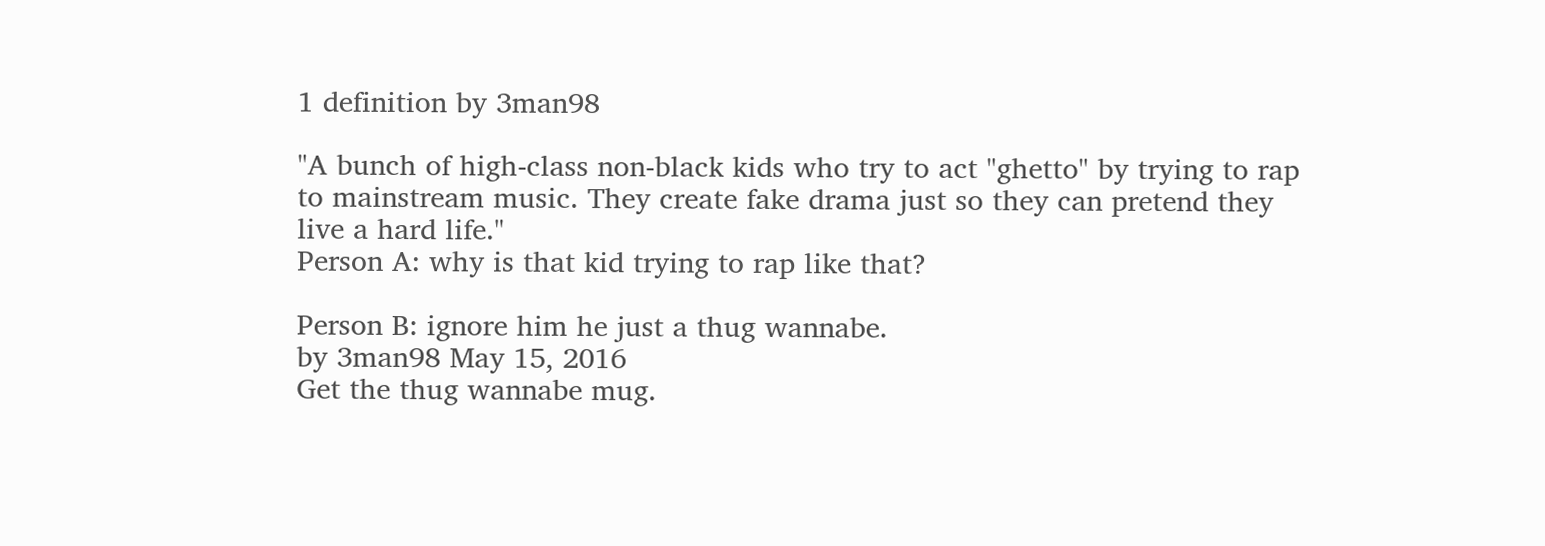1 definition by 3man98

"A bunch of high-class non-black kids who try to act "ghetto" by trying to rap to mainstream music. They create fake drama just so they can pretend they live a hard life."
Person A: why is that kid trying to rap like that?

Person B: ignore him he just a thug wannabe.
by 3man98 May 15, 2016
Get the thug wannabe mug.